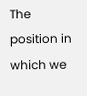The position in which we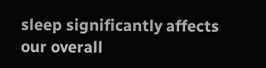sleep significantly affects our overall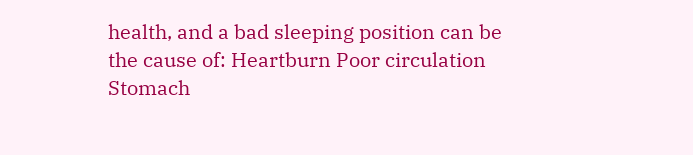health, and a bad sleeping position can be the cause of: Heartburn Poor circulation Stomach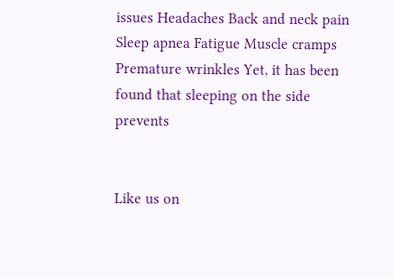issues Headaches Back and neck pain Sleep apnea Fatigue Muscle cramps Premature wrinkles Yet, it has been found that sleeping on the side prevents


Like us on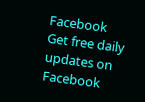Facebook
Get free daily updates on Facebook